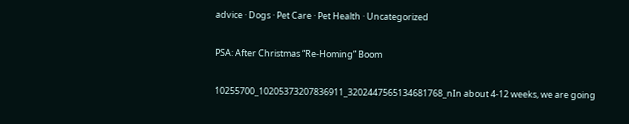advice · Dogs · Pet Care · Pet Health · Uncategorized

PSA: After Christmas “Re-Homing” Boom

10255700_10205373207836911_3202447565134681768_nIn about 4-12 weeks, we are going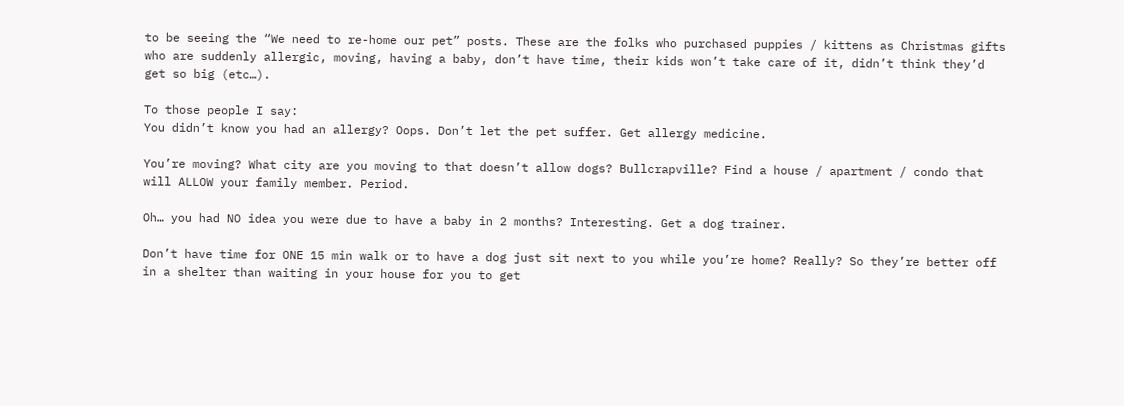to be seeing the “We need to re-home our pet” posts. These are the folks who purchased puppies / kittens as Christmas gifts who are suddenly allergic, moving, having a baby, don’t have time, their kids won’t take care of it, didn’t think they’d get so big (etc…).

To those people I say:
You didn’t know you had an allergy? Oops. Don’t let the pet suffer. Get allergy medicine.

You’re moving? What city are you moving to that doesn’t allow dogs? Bullcrapville? Find a house / apartment / condo that will ALLOW your family member. Period.

Oh… you had NO idea you were due to have a baby in 2 months? Interesting. Get a dog trainer.

Don’t have time for ONE 15 min walk or to have a dog just sit next to you while you’re home? Really? So they’re better off in a shelter than waiting in your house for you to get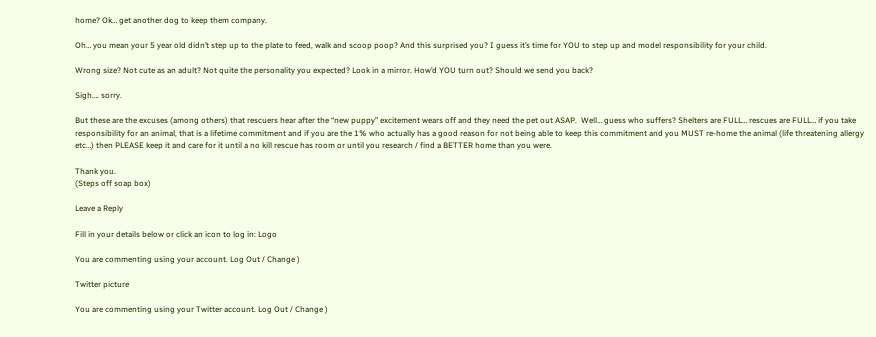home? Ok… get another dog to keep them company.

Oh… you mean your 5 year old didn’t step up to the plate to feed, walk and scoop poop? And this surprised you? I guess it’s time for YOU to step up and model responsibility for your child.

Wrong size? Not cute as an adult? Not quite the personality you expected? Look in a mirror. How’d YOU turn out? Should we send you back?

Sigh…. sorry.

But these are the excuses (among others) that rescuers hear after the “new puppy” excitement wears off and they need the pet out ASAP.  Well… guess who suffers? Shelters are FULL… rescues are FULL… if you take responsibility for an animal, that is a lifetime commitment and if you are the 1% who actually has a good reason for not being able to keep this commitment and you MUST re-home the animal (life threatening allergy etc…) then PLEASE keep it and care for it until a no kill rescue has room or until you research / find a BETTER home than you were.

Thank you.
(Steps off soap box)

Leave a Reply

Fill in your details below or click an icon to log in: Logo

You are commenting using your account. Log Out / Change )

Twitter picture

You are commenting using your Twitter account. Log Out / Change )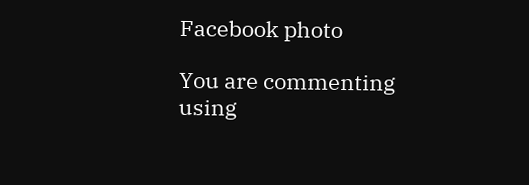Facebook photo

You are commenting using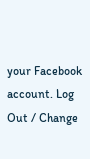your Facebook account. Log Out / Change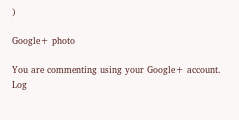)

Google+ photo

You are commenting using your Google+ account. Log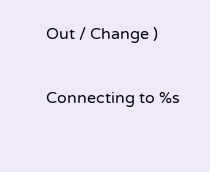Out / Change )

Connecting to %s